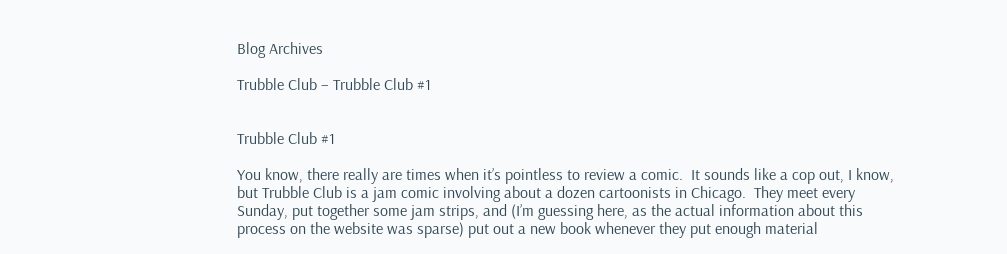Blog Archives

Trubble Club – Trubble Club #1


Trubble Club #1

You know, there really are times when it’s pointless to review a comic.  It sounds like a cop out, I know, but Trubble Club is a jam comic involving about a dozen cartoonists in Chicago.  They meet every Sunday, put together some jam strips, and (I’m guessing here, as the actual information about this process on the website was sparse) put out a new book whenever they put enough material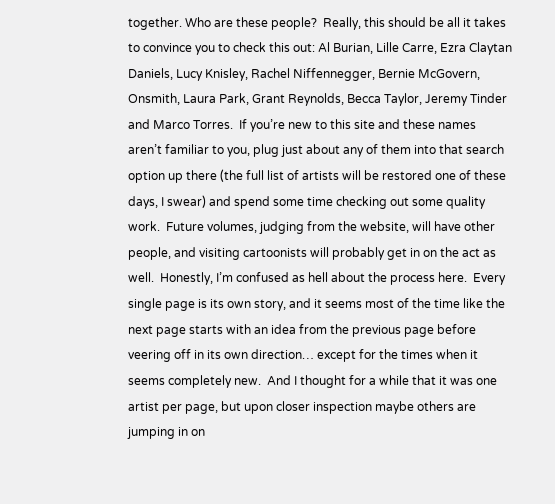together. Who are these people?  Really, this should be all it takes to convince you to check this out: Al Burian, Lille Carre, Ezra Claytan Daniels, Lucy Knisley, Rachel Niffennegger, Bernie McGovern, Onsmith, Laura Park, Grant Reynolds, Becca Taylor, Jeremy Tinder and Marco Torres.  If you’re new to this site and these names aren’t familiar to you, plug just about any of them into that search option up there (the full list of artists will be restored one of these days, I swear) and spend some time checking out some quality work.  Future volumes, judging from the website, will have other people, and visiting cartoonists will probably get in on the act as well.  Honestly, I’m confused as hell about the process here.  Every single page is its own story, and it seems most of the time like the next page starts with an idea from the previous page before veering off in its own direction… except for the times when it seems completely new.  And I thought for a while that it was one artist per page, but upon closer inspection maybe others are jumping in on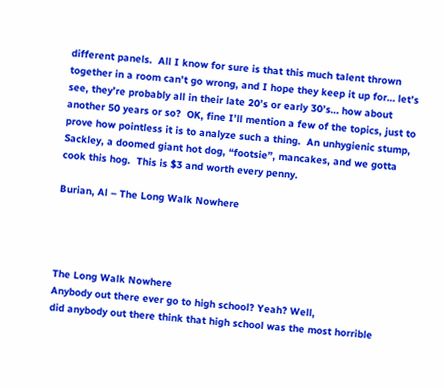different panels.  All I know for sure is that this much talent thrown together in a room can’t go wrong, and I hope they keep it up for… let’s see, they’re probably all in their late 20’s or early 30’s… how about another 50 years or so?  OK, fine I’ll mention a few of the topics, just to prove how pointless it is to analyze such a thing.  An unhygienic stump, Sackley, a doomed giant hot dog, “footsie”, mancakes, and we gotta cook this hog.  This is $3 and worth every penny.

Burian, Al – The Long Walk Nowhere




The Long Walk Nowhere
Anybody out there ever go to high school? Yeah? Well,
did anybody out there think that high school was the most horrible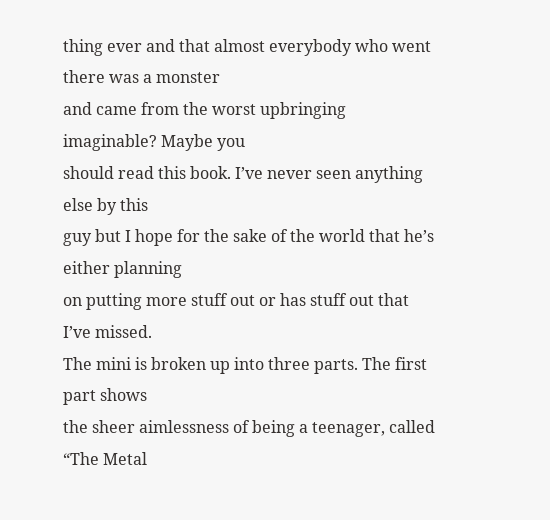thing ever and that almost everybody who went there was a monster
and came from the worst upbringing imaginable? Maybe you
should read this book. I’ve never seen anything else by this
guy but I hope for the sake of the world that he’s either planning
on putting more stuff out or has stuff out that I’ve missed.
The mini is broken up into three parts. The first part shows
the sheer aimlessness of being a teenager, called “The Metal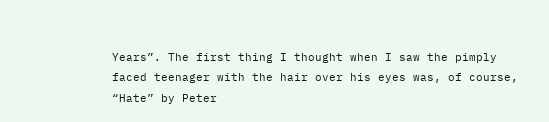Years”. The first thing I thought when I saw the pimply
faced teenager with the hair over his eyes was, of course,
“Hate” by Peter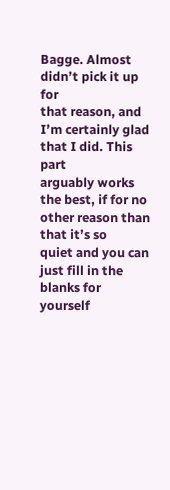Bagge. Almost didn’t pick it up for
that reason, and I’m certainly glad that I did. This part
arguably works the best, if for no other reason than that it’s so
quiet and you can just fill in the blanks for yourself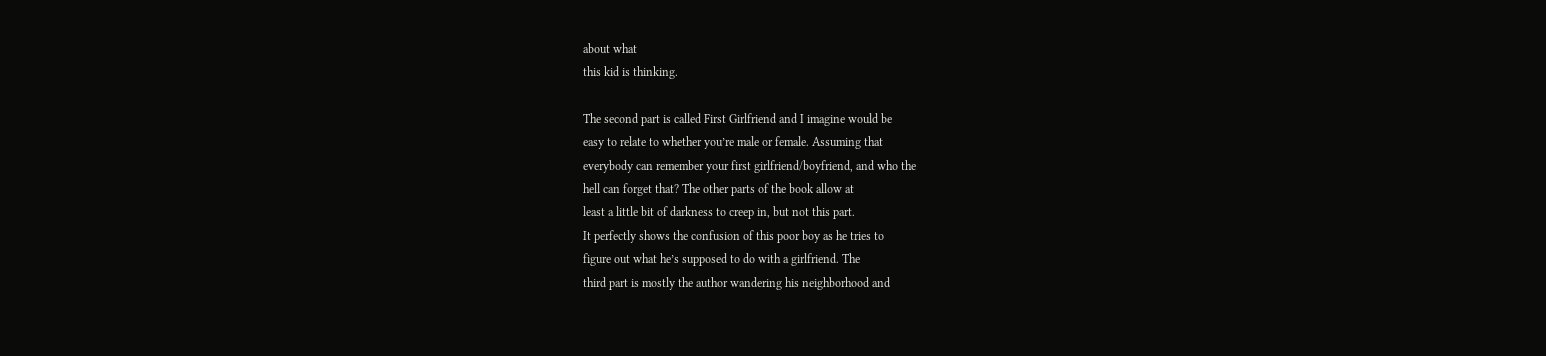about what
this kid is thinking.

The second part is called First Girlfriend and I imagine would be
easy to relate to whether you’re male or female. Assuming that
everybody can remember your first girlfriend/boyfriend, and who the
hell can forget that? The other parts of the book allow at
least a little bit of darkness to creep in, but not this part.
It perfectly shows the confusion of this poor boy as he tries to
figure out what he’s supposed to do with a girlfriend. The
third part is mostly the author wandering his neighborhood and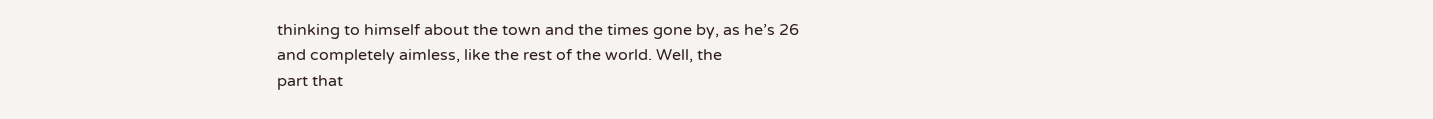thinking to himself about the town and the times gone by, as he’s 26
and completely aimless, like the rest of the world. Well, the
part that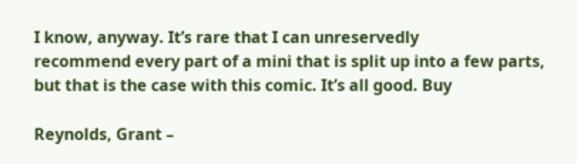I know, anyway. It’s rare that I can unreservedly
recommend every part of a mini that is split up into a few parts,
but that is the case with this comic. It’s all good. Buy

Reynolds, Grant –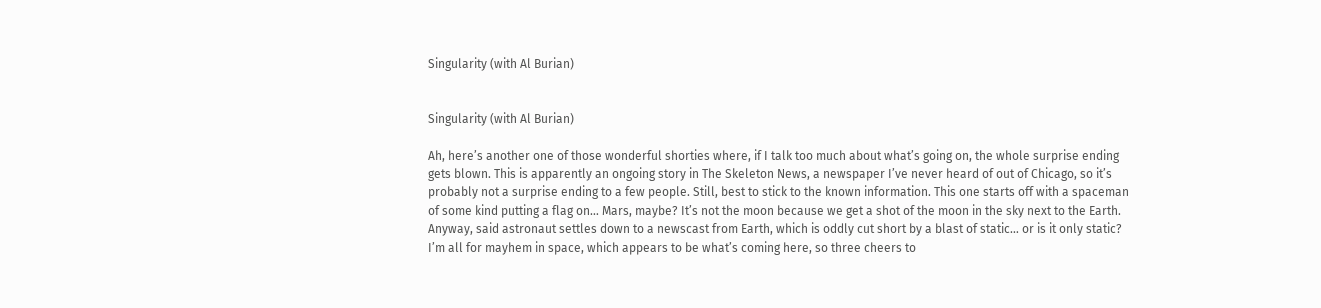Singularity (with Al Burian)


Singularity (with Al Burian)

Ah, here’s another one of those wonderful shorties where, if I talk too much about what’s going on, the whole surprise ending gets blown. This is apparently an ongoing story in The Skeleton News, a newspaper I’ve never heard of out of Chicago, so it’s probably not a surprise ending to a few people. Still, best to stick to the known information. This one starts off with a spaceman of some kind putting a flag on… Mars, maybe? It’s not the moon because we get a shot of the moon in the sky next to the Earth. Anyway, said astronaut settles down to a newscast from Earth, which is oddly cut short by a blast of static… or is it only static? I’m all for mayhem in space, which appears to be what’s coming here, so three cheers to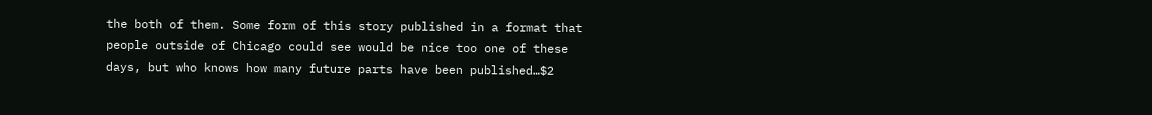the both of them. Some form of this story published in a format that people outside of Chicago could see would be nice too one of these days, but who knows how many future parts have been published…$2